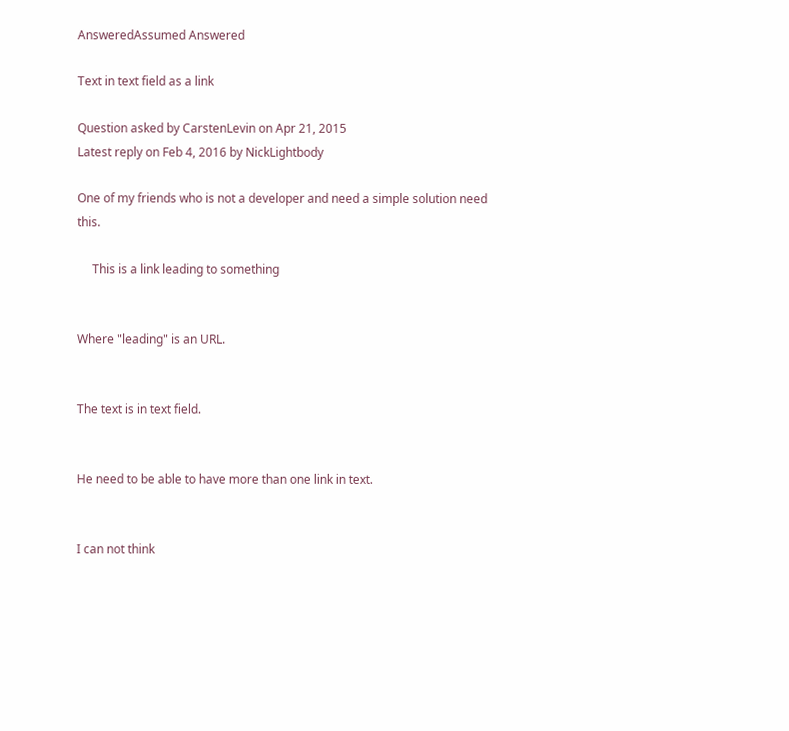AnsweredAssumed Answered

Text in text field as a link

Question asked by CarstenLevin on Apr 21, 2015
Latest reply on Feb 4, 2016 by NickLightbody

One of my friends who is not a developer and need a simple solution need this.

     This is a link leading to something


Where "leading" is an URL.


The text is in text field.


He need to be able to have more than one link in text.


I can not think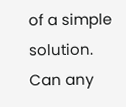of a simple solution. Can any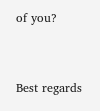of you?


Best regards